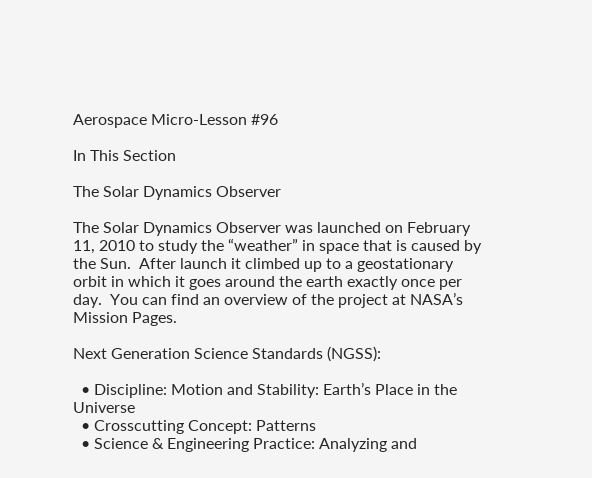Aerospace Micro-Lesson #96

In This Section

The Solar Dynamics Observer

The Solar Dynamics Observer was launched on February 11, 2010 to study the “weather” in space that is caused by the Sun.  After launch it climbed up to a geostationary orbit in which it goes around the earth exactly once per day.  You can find an overview of the project at NASA’s Mission Pages.

Next Generation Science Standards (NGSS):

  • Discipline: Motion and Stability: Earth’s Place in the Universe
  • Crosscutting Concept: Patterns
  • Science & Engineering Practice: Analyzing and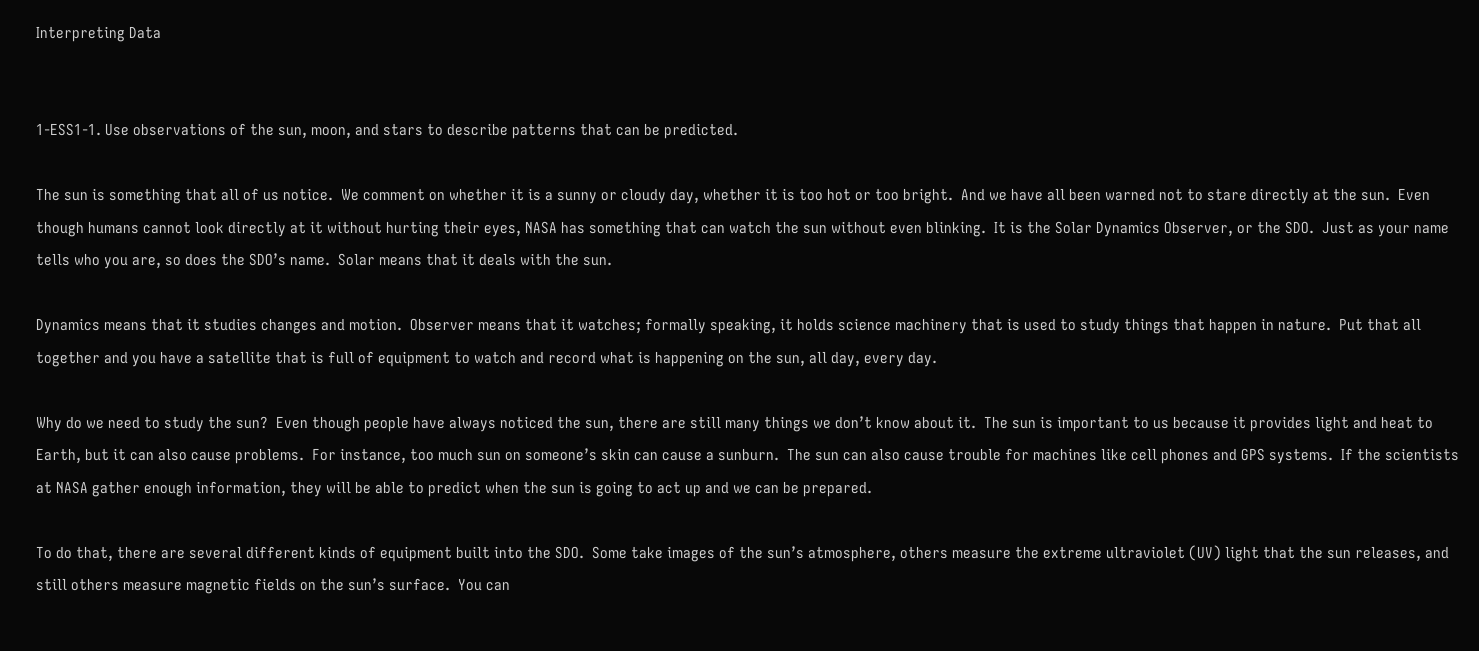Interpreting Data


1-ESS1-1. Use observations of the sun, moon, and stars to describe patterns that can be predicted.

The sun is something that all of us notice.  We comment on whether it is a sunny or cloudy day, whether it is too hot or too bright.  And we have all been warned not to stare directly at the sun.  Even though humans cannot look directly at it without hurting their eyes, NASA has something that can watch the sun without even blinking.  It is the Solar Dynamics Observer, or the SDO.  Just as your name tells who you are, so does the SDO’s name.  Solar means that it deals with the sun.

Dynamics means that it studies changes and motion.  Observer means that it watches; formally speaking, it holds science machinery that is used to study things that happen in nature.  Put that all together and you have a satellite that is full of equipment to watch and record what is happening on the sun, all day, every day.

Why do we need to study the sun?  Even though people have always noticed the sun, there are still many things we don’t know about it.  The sun is important to us because it provides light and heat to Earth, but it can also cause problems.  For instance, too much sun on someone’s skin can cause a sunburn.  The sun can also cause trouble for machines like cell phones and GPS systems.  If the scientists at NASA gather enough information, they will be able to predict when the sun is going to act up and we can be prepared.

To do that, there are several different kinds of equipment built into the SDO.  Some take images of the sun’s atmosphere, others measure the extreme ultraviolet (UV) light that the sun releases, and still others measure magnetic fields on the sun’s surface.  You can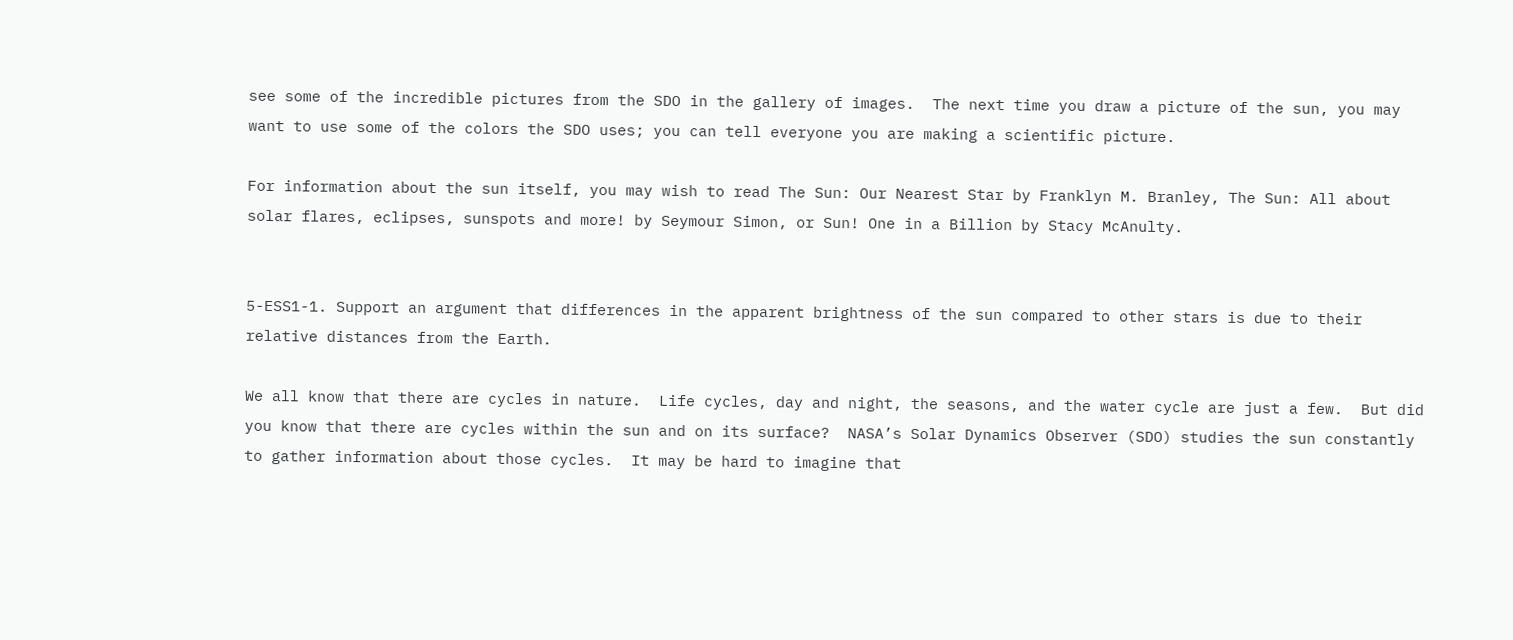see some of the incredible pictures from the SDO in the gallery of images.  The next time you draw a picture of the sun, you may want to use some of the colors the SDO uses; you can tell everyone you are making a scientific picture.

For information about the sun itself, you may wish to read The Sun: Our Nearest Star by Franklyn M. Branley, The Sun: All about solar flares, eclipses, sunspots and more! by Seymour Simon, or Sun! One in a Billion by Stacy McAnulty.


5-ESS1-1. Support an argument that differences in the apparent brightness of the sun compared to other stars is due to their relative distances from the Earth.

We all know that there are cycles in nature.  Life cycles, day and night, the seasons, and the water cycle are just a few.  But did you know that there are cycles within the sun and on its surface?  NASA’s Solar Dynamics Observer (SDO) studies the sun constantly to gather information about those cycles.  It may be hard to imagine that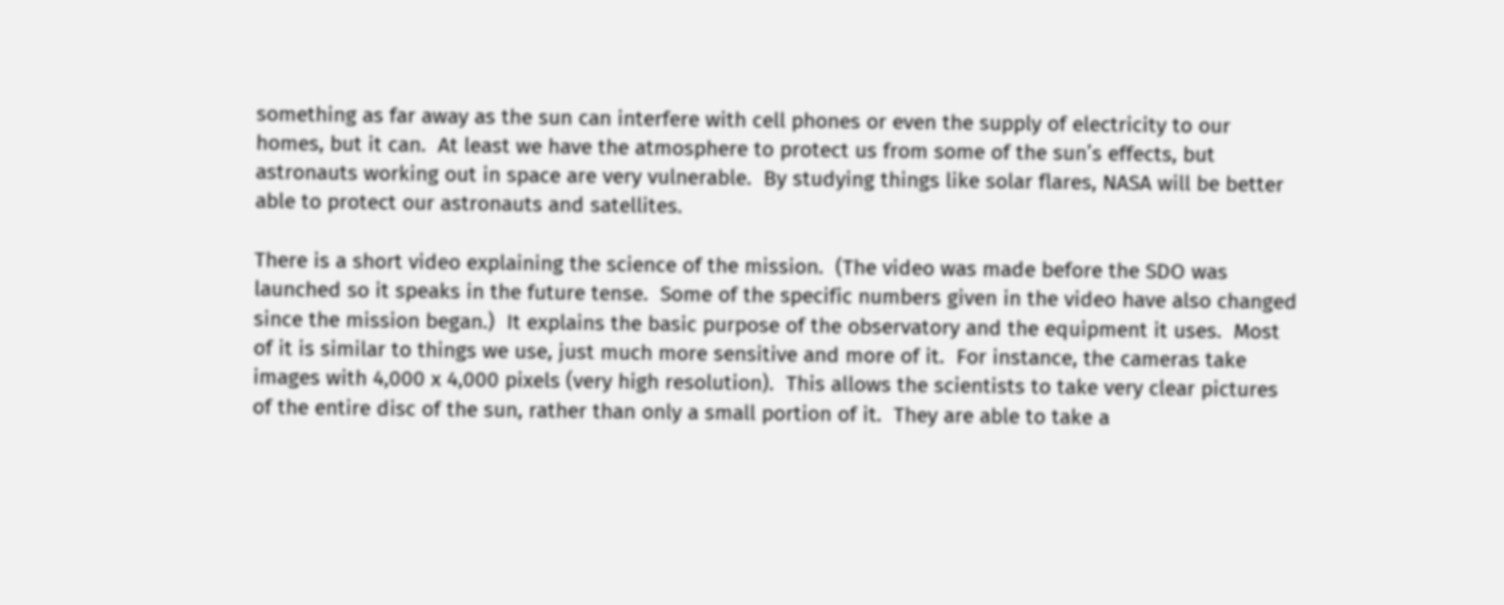something as far away as the sun can interfere with cell phones or even the supply of electricity to our homes, but it can.  At least we have the atmosphere to protect us from some of the sun’s effects, but astronauts working out in space are very vulnerable.  By studying things like solar flares, NASA will be better able to protect our astronauts and satellites.

There is a short video explaining the science of the mission.  (The video was made before the SDO was launched so it speaks in the future tense.  Some of the specific numbers given in the video have also changed since the mission began.)  It explains the basic purpose of the observatory and the equipment it uses.  Most of it is similar to things we use, just much more sensitive and more of it.  For instance, the cameras take images with 4,000 x 4,000 pixels (very high resolution).  This allows the scientists to take very clear pictures of the entire disc of the sun, rather than only a small portion of it.  They are able to take a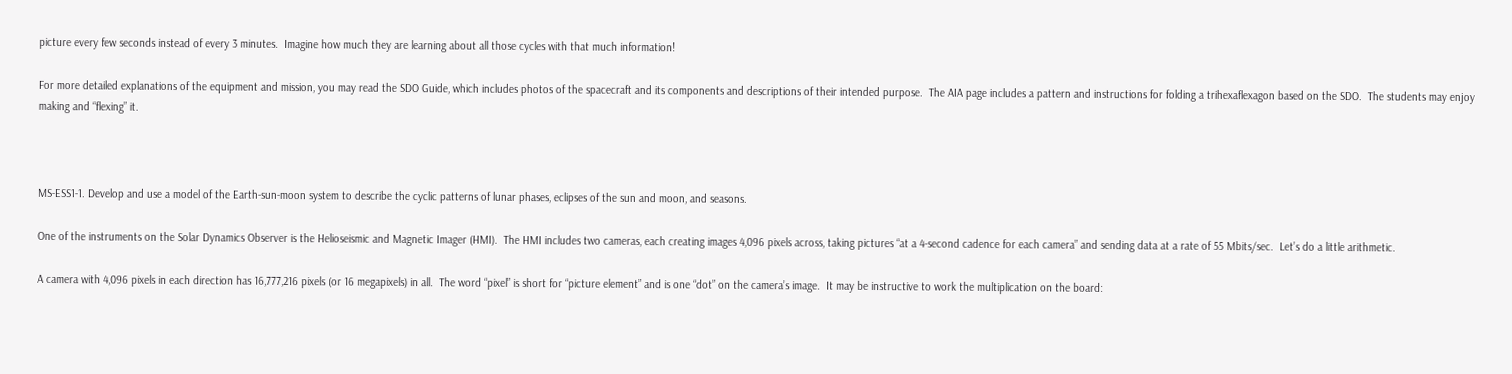picture every few seconds instead of every 3 minutes.  Imagine how much they are learning about all those cycles with that much information!

For more detailed explanations of the equipment and mission, you may read the SDO Guide, which includes photos of the spacecraft and its components and descriptions of their intended purpose.  The AIA page includes a pattern and instructions for folding a trihexaflexagon based on the SDO.  The students may enjoy making and “flexing” it.



MS-ESS1-1. Develop and use a model of the Earth-sun-moon system to describe the cyclic patterns of lunar phases, eclipses of the sun and moon, and seasons.

One of the instruments on the Solar Dynamics Observer is the Helioseismic and Magnetic Imager (HMI).  The HMI includes two cameras, each creating images 4,096 pixels across, taking pictures “at a 4-second cadence for each camera” and sending data at a rate of 55 Mbits/sec.  Let’s do a little arithmetic.

A camera with 4,096 pixels in each direction has 16,777,216 pixels (or 16 megapixels) in all.  The word “pixel” is short for “picture element” and is one “dot” on the camera’s image.  It may be instructive to work the multiplication on the board: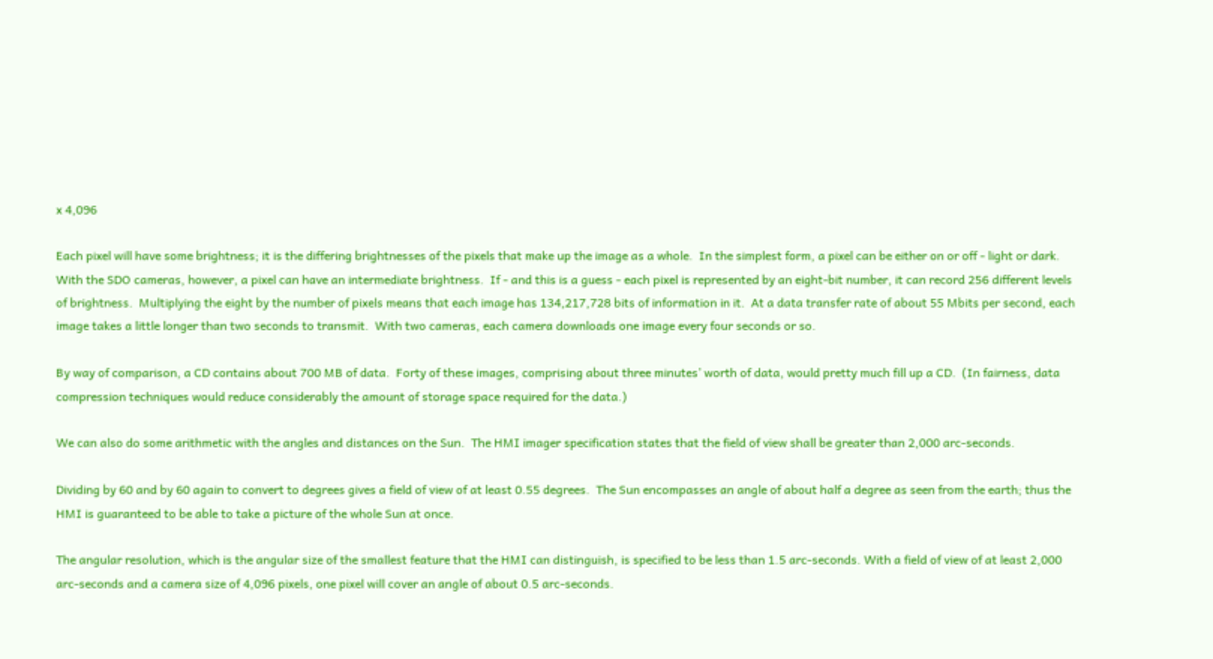x 4,096

Each pixel will have some brightness; it is the differing brightnesses of the pixels that make up the image as a whole.  In the simplest form, a pixel can be either on or off - light or dark.  With the SDO cameras, however, a pixel can have an intermediate brightness.  If - and this is a guess - each pixel is represented by an eight-bit number, it can record 256 different levels of brightness.  Multiplying the eight by the number of pixels means that each image has 134,217,728 bits of information in it.  At a data transfer rate of about 55 Mbits per second, each image takes a little longer than two seconds to transmit.  With two cameras, each camera downloads one image every four seconds or so.

By way of comparison, a CD contains about 700 MB of data.  Forty of these images, comprising about three minutes’ worth of data, would pretty much fill up a CD.  (In fairness, data compression techniques would reduce considerably the amount of storage space required for the data.)

We can also do some arithmetic with the angles and distances on the Sun.  The HMI imager specification states that the field of view shall be greater than 2,000 arc-seconds.

Dividing by 60 and by 60 again to convert to degrees gives a field of view of at least 0.55 degrees.  The Sun encompasses an angle of about half a degree as seen from the earth; thus the HMI is guaranteed to be able to take a picture of the whole Sun at once.

The angular resolution, which is the angular size of the smallest feature that the HMI can distinguish, is specified to be less than 1.5 arc-seconds. With a field of view of at least 2,000 arc-seconds and a camera size of 4,096 pixels, one pixel will cover an angle of about 0.5 arc-seconds.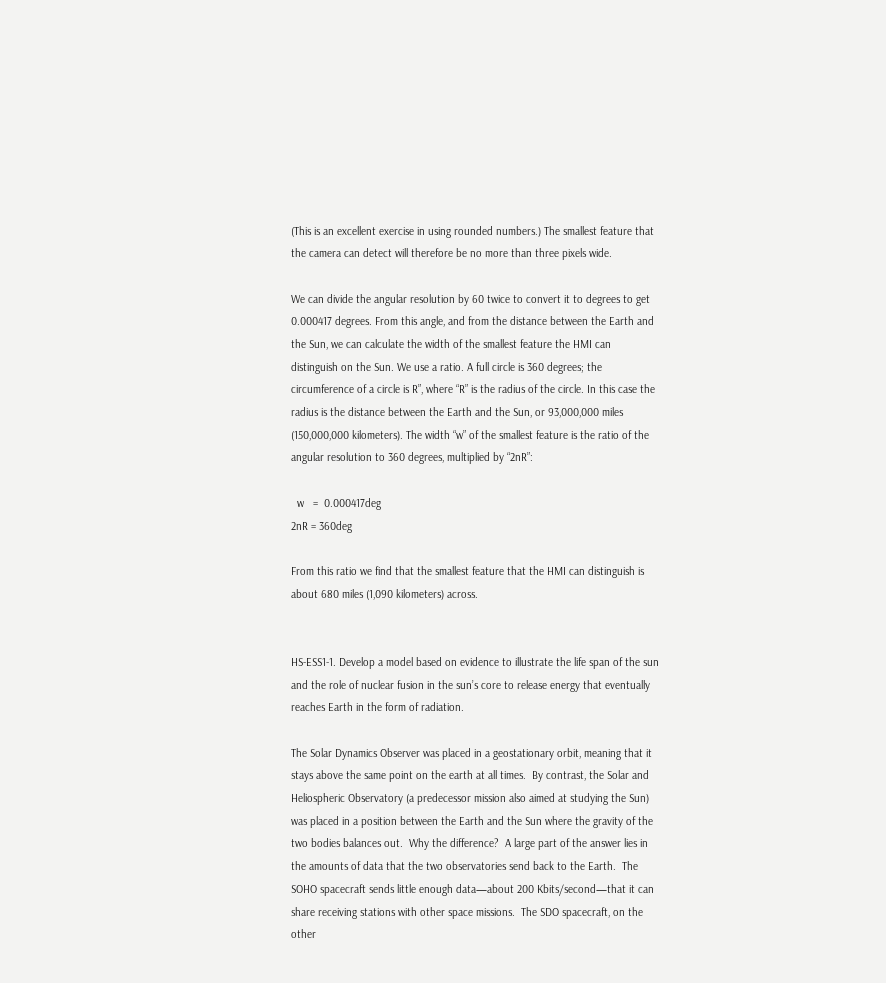(This is an excellent exercise in using rounded numbers.) The smallest feature that the camera can detect will therefore be no more than three pixels wide.

We can divide the angular resolution by 60 twice to convert it to degrees to get 0.000417 degrees. From this angle, and from the distance between the Earth and the Sun, we can calculate the width of the smallest feature the HMI can distinguish on the Sun. We use a ratio. A full circle is 360 degrees; the circumference of a circle is R”, where “R” is the radius of the circle. In this case the radius is the distance between the Earth and the Sun, or 93,000,000 miles (150,000,000 kilometers). The width “w” of the smallest feature is the ratio of the angular resolution to 360 degrees, multiplied by “2nR”:

  w   =  0.000417deg
2nR = 360deg

From this ratio we find that the smallest feature that the HMI can distinguish is about 680 miles (1,090 kilometers) across.


HS-ESS1-1. Develop a model based on evidence to illustrate the life span of the sun and the role of nuclear fusion in the sun’s core to release energy that eventually reaches Earth in the form of radiation.

The Solar Dynamics Observer was placed in a geostationary orbit, meaning that it stays above the same point on the earth at all times.  By contrast, the Solar and Heliospheric Observatory (a predecessor mission also aimed at studying the Sun) was placed in a position between the Earth and the Sun where the gravity of the two bodies balances out.  Why the difference?  A large part of the answer lies in the amounts of data that the two observatories send back to the Earth.  The SOHO spacecraft sends little enough data—about 200 Kbits/second—that it can share receiving stations with other space missions.  The SDO spacecraft, on the other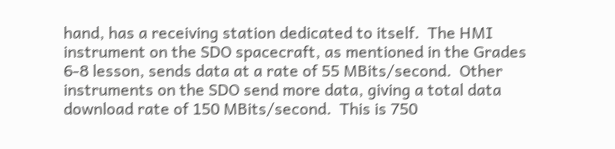hand, has a receiving station dedicated to itself.  The HMI instrument on the SDO spacecraft, as mentioned in the Grades 6-8 lesson, sends data at a rate of 55 MBits/second.  Other instruments on the SDO send more data, giving a total data download rate of 150 MBits/second.  This is 750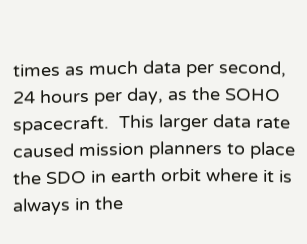times as much data per second, 24 hours per day, as the SOHO spacecraft.  This larger data rate caused mission planners to place the SDO in earth orbit where it is always in the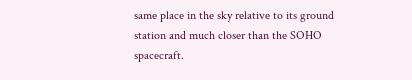same place in the sky relative to its ground station and much closer than the SOHO spacecraft.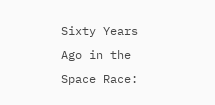Sixty Years Ago in the Space Race: